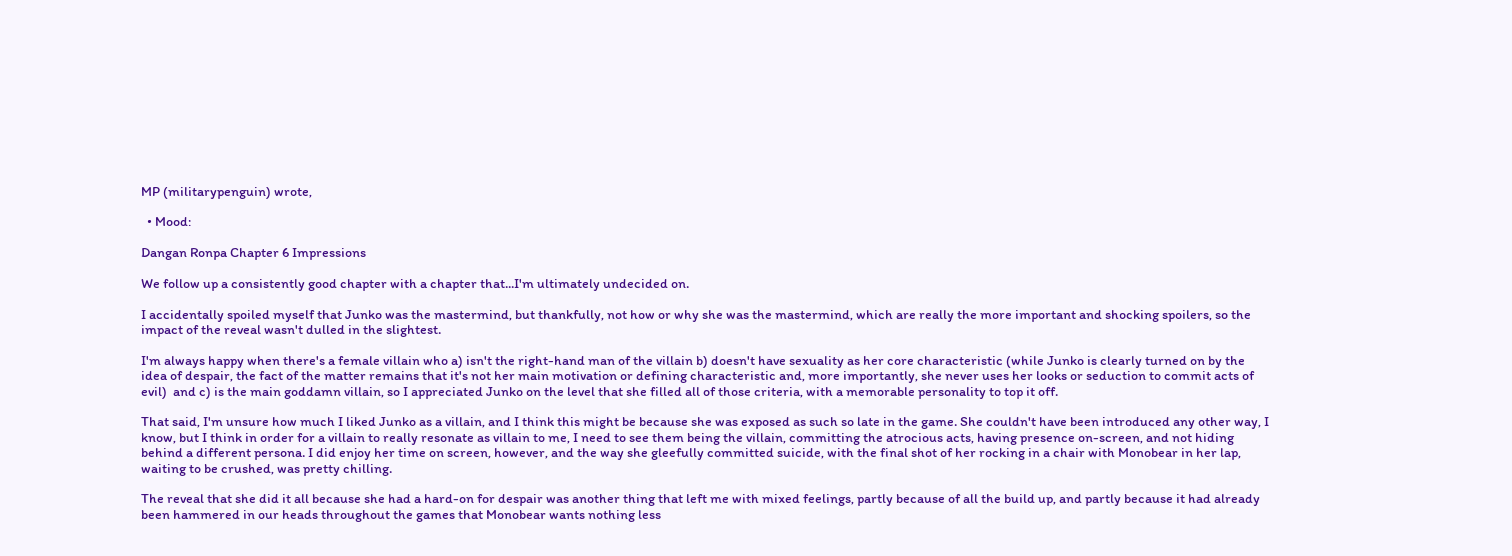MP (militarypenguin) wrote,

  • Mood:

Dangan Ronpa Chapter 6 Impressions

We follow up a consistently good chapter with a chapter that...I'm ultimately undecided on.

I accidentally spoiled myself that Junko was the mastermind, but thankfully, not how or why she was the mastermind, which are really the more important and shocking spoilers, so the impact of the reveal wasn't dulled in the slightest.

I'm always happy when there's a female villain who a) isn't the right-hand man of the villain b) doesn't have sexuality as her core characteristic (while Junko is clearly turned on by the idea of despair, the fact of the matter remains that it's not her main motivation or defining characteristic and, more importantly, she never uses her looks or seduction to commit acts of evil)  and c) is the main goddamn villain, so I appreciated Junko on the level that she filled all of those criteria, with a memorable personality to top it off.

That said, I'm unsure how much I liked Junko as a villain, and I think this might be because she was exposed as such so late in the game. She couldn't have been introduced any other way, I know, but I think in order for a villain to really resonate as villain to me, I need to see them being the villain, committing the atrocious acts, having presence on-screen, and not hiding behind a different persona. I did enjoy her time on screen, however, and the way she gleefully committed suicide, with the final shot of her rocking in a chair with Monobear in her lap, waiting to be crushed, was pretty chilling.

The reveal that she did it all because she had a hard-on for despair was another thing that left me with mixed feelings, partly because of all the build up, and partly because it had already been hammered in our heads throughout the games that Monobear wants nothing less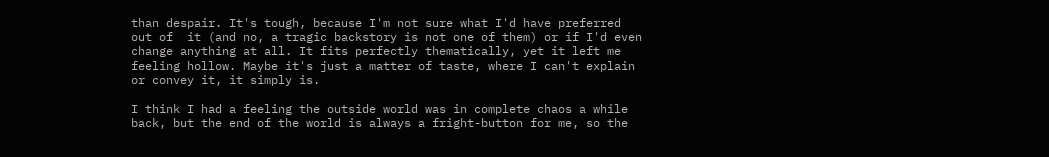than despair. It's tough, because I'm not sure what I'd have preferred out of  it (and no, a tragic backstory is not one of them) or if I'd even change anything at all. It fits perfectly thematically, yet it left me feeling hollow. Maybe it's just a matter of taste, where I can't explain or convey it, it simply is.

I think I had a feeling the outside world was in complete chaos a while back, but the end of the world is always a fright-button for me, so the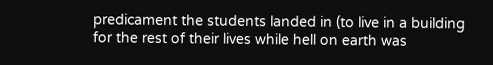predicament the students landed in (to live in a building for the rest of their lives while hell on earth was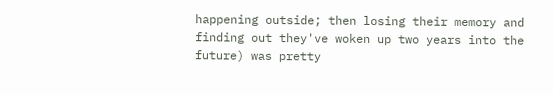happening outside; then losing their memory and finding out they've woken up two years into the future) was pretty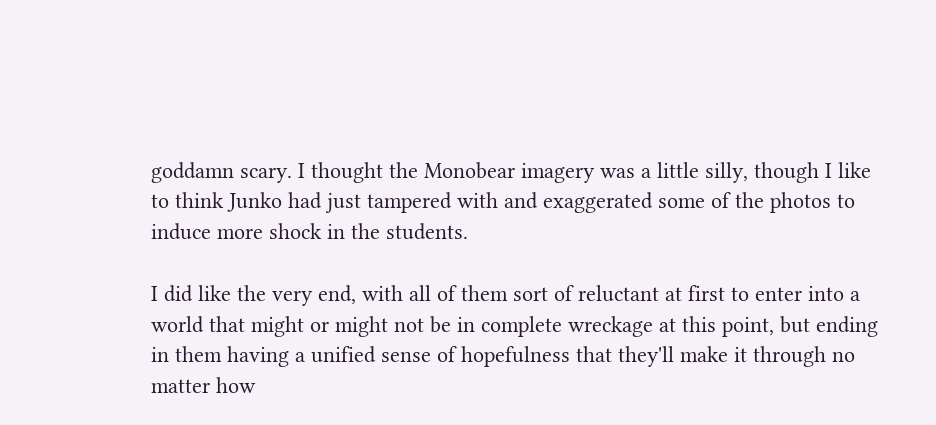goddamn scary. I thought the Monobear imagery was a little silly, though I like to think Junko had just tampered with and exaggerated some of the photos to induce more shock in the students.

I did like the very end, with all of them sort of reluctant at first to enter into a world that might or might not be in complete wreckage at this point, but ending in them having a unified sense of hopefulness that they'll make it through no matter how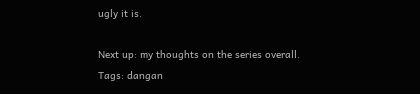ugly it is.

Next up: my thoughts on the series overall.
Tags: dangan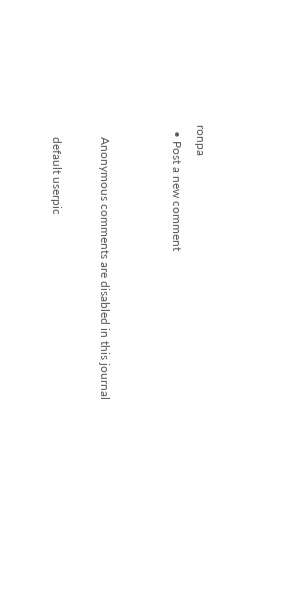ronpa
  • Post a new comment


    Anonymous comments are disabled in this journal

    default userpic